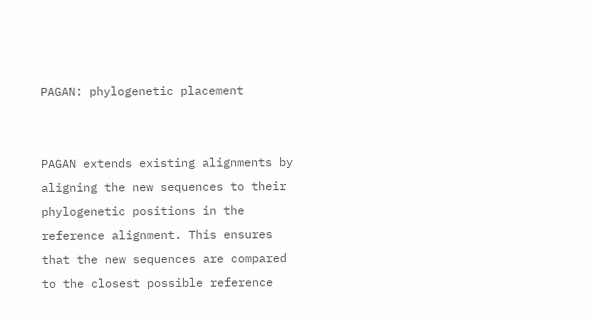PAGAN: phylogenetic placement


PAGAN extends existing alignments by aligning the new sequences to their phylogenetic positions in the reference alignment. This ensures that the new sequences are compared to the closest possible reference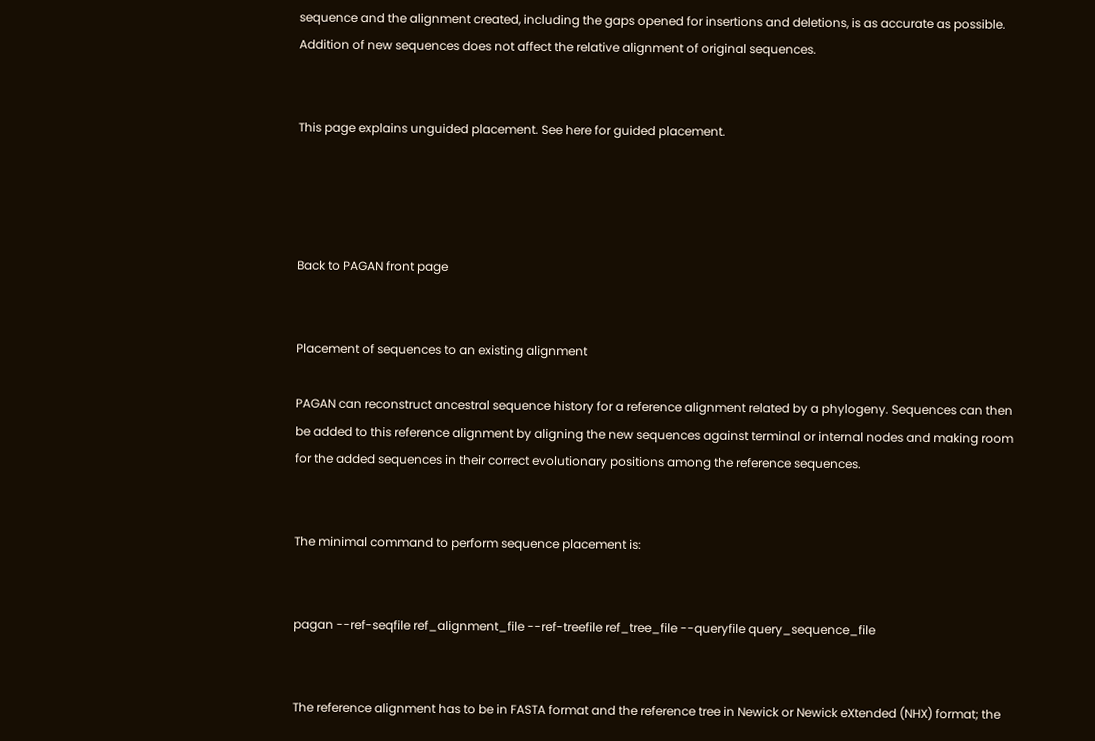sequence and the alignment created, including the gaps opened for insertions and deletions, is as accurate as possible. Addition of new sequences does not affect the relative alignment of original sequences.


This page explains unguided placement. See here for guided placement.




Back to PAGAN front page


Placement of sequences to an existing alignment

PAGAN can reconstruct ancestral sequence history for a reference alignment related by a phylogeny. Sequences can then be added to this reference alignment by aligning the new sequences against terminal or internal nodes and making room for the added sequences in their correct evolutionary positions among the reference sequences.


The minimal command to perform sequence placement is:


pagan --ref-seqfile ref_alignment_file --ref-treefile ref_tree_file --queryfile query_sequence_file


The reference alignment has to be in FASTA format and the reference tree in Newick or Newick eXtended (NHX) format; the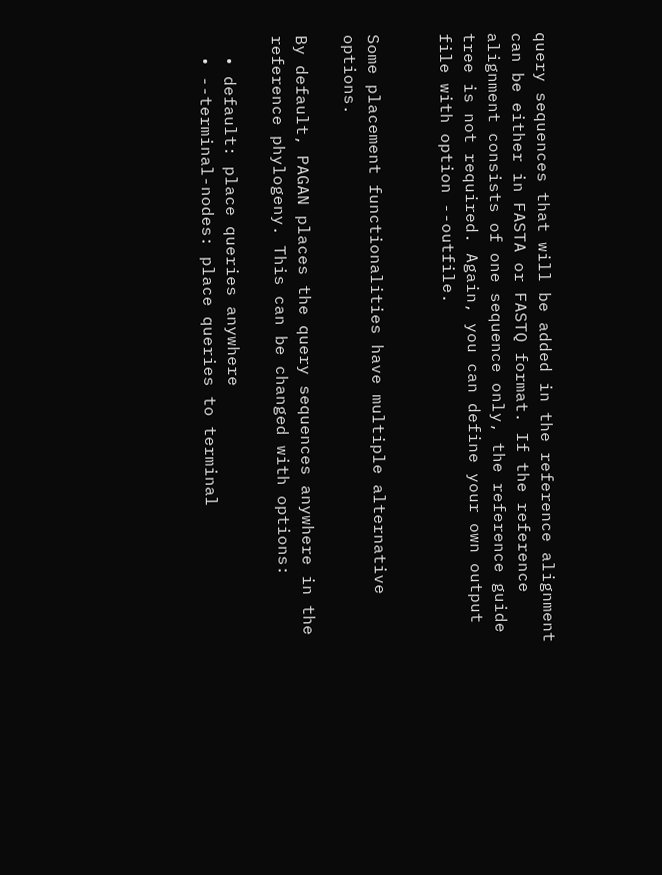query sequences that will be added in the reference alignment can be either in FASTA or FASTQ format. If the reference alignment consists of one sequence only, the reference guide tree is not required. Again, you can define your own output file with option --outfile.


Some placement functionalities have multiple alternative options.

By default, PAGAN places the query sequences anywhere in the reference phylogeny. This can be changed with options:

  • default: place queries anywhere
  • --terminal-nodes: place queries to terminal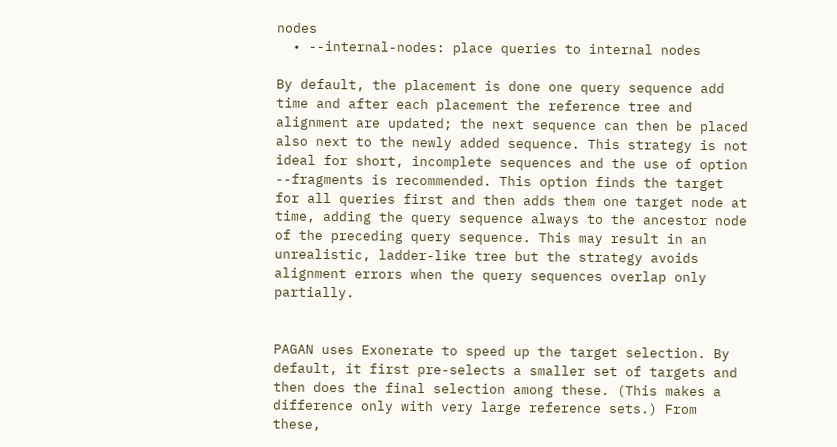nodes
  • --internal-nodes: place queries to internal nodes

By default, the placement is done one query sequence add time and after each placement the reference tree and alignment are updated; the next sequence can then be placed also next to the newly added sequence. This strategy is not ideal for short, incomplete sequences and the use of option --fragments is recommended. This option finds the target for all queries first and then adds them one target node at time, adding the query sequence always to the ancestor node of the preceding query sequence. This may result in an unrealistic, ladder-like tree but the strategy avoids alignment errors when the query sequences overlap only partially.


PAGAN uses Exonerate to speed up the target selection. By default, it first pre-selects a smaller set of targets and then does the final selection among these. (This makes a difference only with very large reference sets.) From these,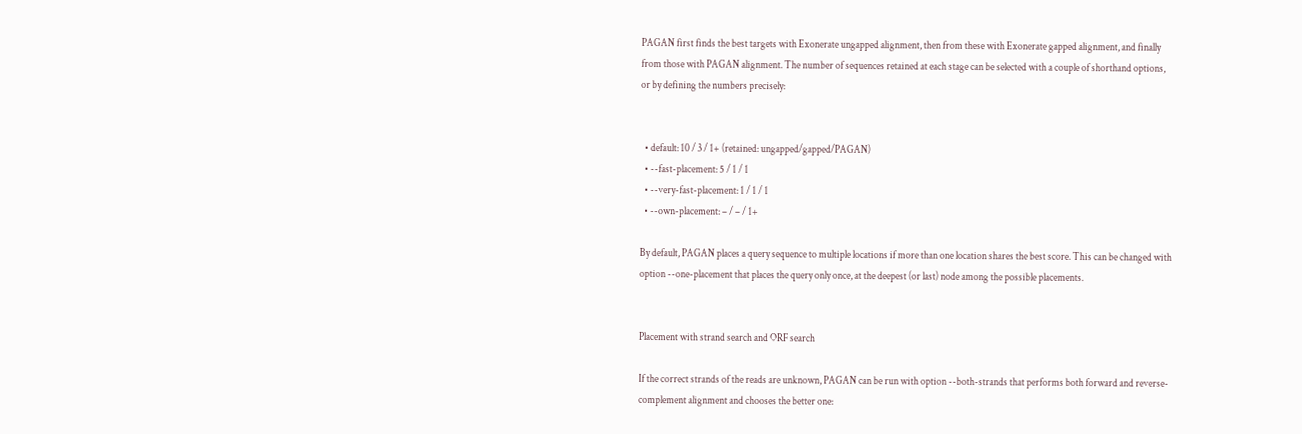PAGAN first finds the best targets with Exonerate ungapped alignment, then from these with Exonerate gapped alignment, and finally from those with PAGAN alignment. The number of sequences retained at each stage can be selected with a couple of shorthand options, or by defining the numbers precisely:


  • default: 10 / 3 / 1+ (retained: ungapped/gapped/PAGAN)
  • --fast-placement: 5 / 1 / 1
  • --very-fast-placement: 1 / 1 / 1
  • --own-placement: – / – / 1+

By default, PAGAN places a query sequence to multiple locations if more than one location shares the best score. This can be changed with option --one-placement that places the query only once, at the deepest (or last) node among the possible placements.


Placement with strand search and ORF search

If the correct strands of the reads are unknown, PAGAN can be run with option --both-strands that performs both forward and reverse-complement alignment and chooses the better one: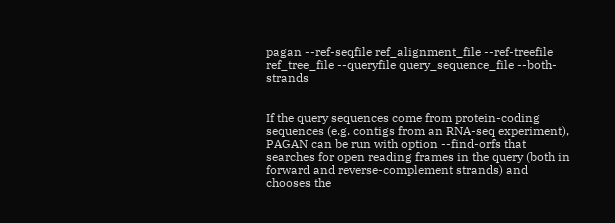pagan --ref-seqfile ref_alignment_file --ref-treefile ref_tree_file --queryfile query_sequence_file --both-strands


If the query sequences come from protein-coding sequences (e.g. contigs from an RNA-seq experiment), PAGAN can be run with option --find-orfs that searches for open reading frames in the query (both in forward and reverse-complement strands) and chooses the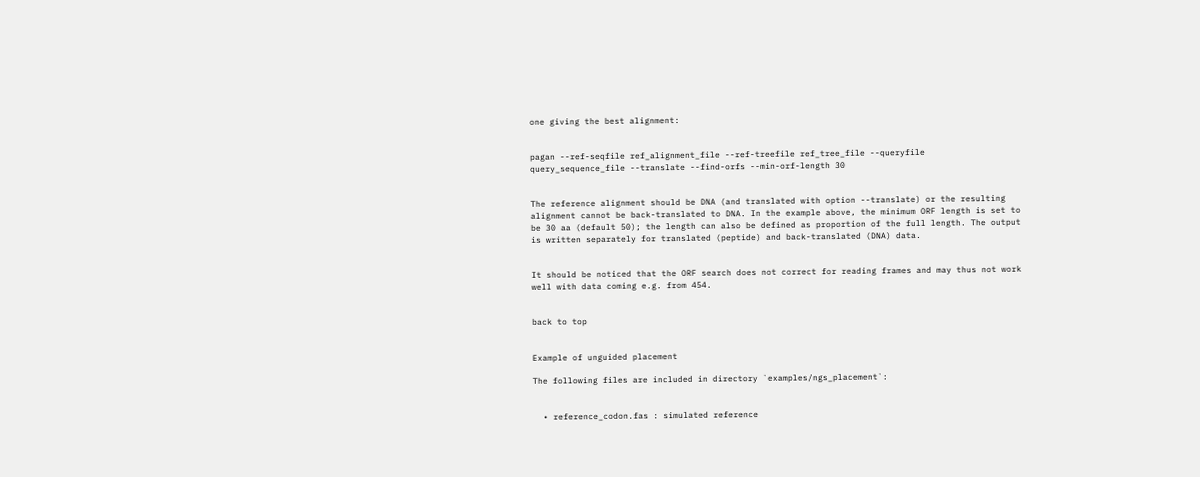one giving the best alignment:


pagan --ref-seqfile ref_alignment_file --ref-treefile ref_tree_file --queryfile query_sequence_file --translate --find-orfs --min-orf-length 30


The reference alignment should be DNA (and translated with option --translate) or the resulting alignment cannot be back-translated to DNA. In the example above, the minimum ORF length is set to be 30 aa (default 50); the length can also be defined as proportion of the full length. The output is written separately for translated (peptide) and back-translated (DNA) data.


It should be noticed that the ORF search does not correct for reading frames and may thus not work well with data coming e.g. from 454.


back to top


Example of unguided placement

The following files are included in directory `examples/ngs_placement`:


  • reference_codon.fas : simulated reference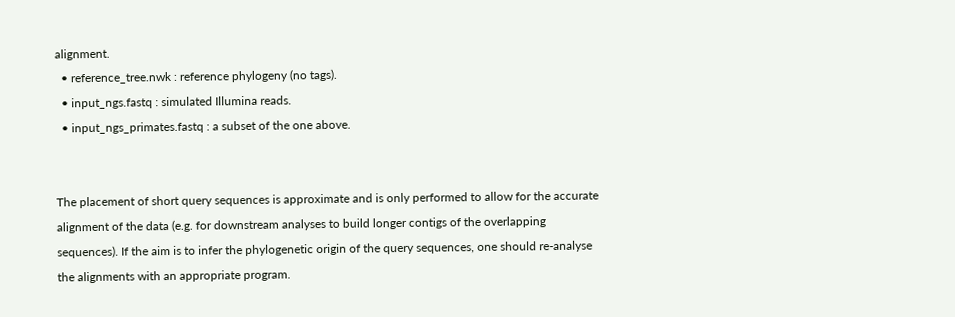alignment.
  • reference_tree.nwk : reference phylogeny (no tags).
  • input_ngs.fastq : simulated Illumina reads.
  • input_ngs_primates.fastq : a subset of the one above.


The placement of short query sequences is approximate and is only performed to allow for the accurate alignment of the data (e.g. for downstream analyses to build longer contigs of the overlapping sequences). If the aim is to infer the phylogenetic origin of the query sequences, one should re-analyse the alignments with an appropriate program.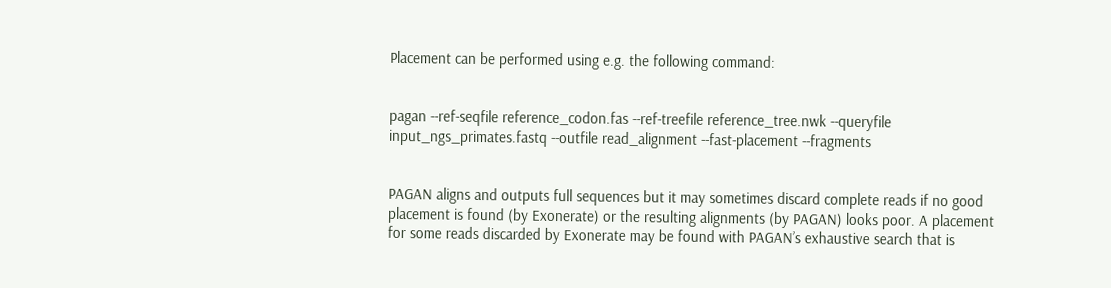Placement can be performed using e.g. the following command:


pagan --ref-seqfile reference_codon.fas --ref-treefile reference_tree.nwk --queryfile input_ngs_primates.fastq --outfile read_alignment --fast-placement --fragments


PAGAN aligns and outputs full sequences but it may sometimes discard complete reads if no good placement is found (by Exonerate) or the resulting alignments (by PAGAN) looks poor. A placement for some reads discarded by Exonerate may be found with PAGAN’s exhaustive search that is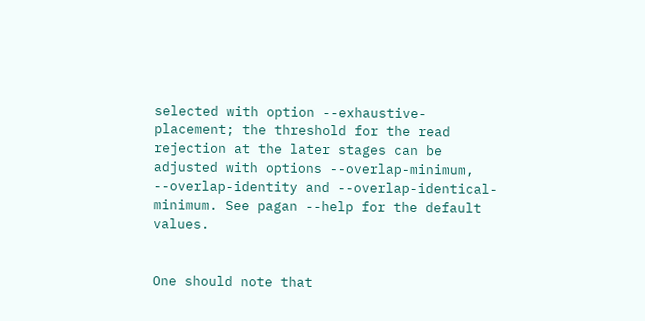selected with option --exhaustive-placement; the threshold for the read rejection at the later stages can be adjusted with options --overlap-minimum, --overlap-identity and --overlap-identical-minimum. See pagan --help for the default values.


One should note that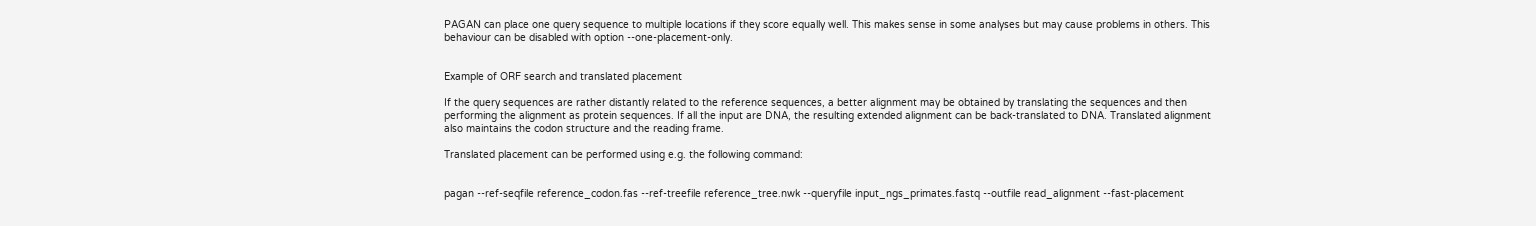PAGAN can place one query sequence to multiple locations if they score equally well. This makes sense in some analyses but may cause problems in others. This behaviour can be disabled with option --one-placement-only.


Example of ORF search and translated placement

If the query sequences are rather distantly related to the reference sequences, a better alignment may be obtained by translating the sequences and then performing the alignment as protein sequences. If all the input are DNA, the resulting extended alignment can be back-translated to DNA. Translated alignment also maintains the codon structure and the reading frame.

Translated placement can be performed using e.g. the following command:


pagan --ref-seqfile reference_codon.fas --ref-treefile reference_tree.nwk --queryfile input_ngs_primates.fastq --outfile read_alignment --fast-placement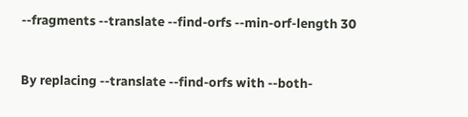--fragments --translate --find-orfs --min-orf-length 30


By replacing --translate --find-orfs with --both-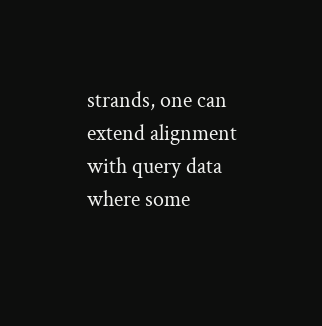strands, one can extend alignment with query data where some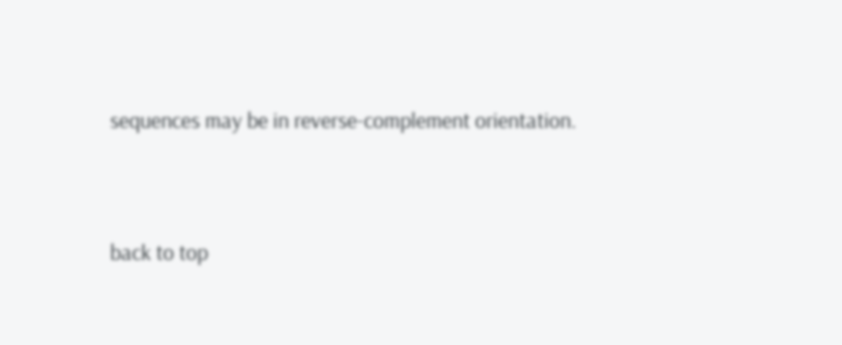sequences may be in reverse-complement orientation.


back to top